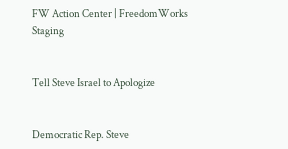FW Action Center | FreedomWorks Staging


Tell Steve Israel to Apologize


Democratic Rep. Steve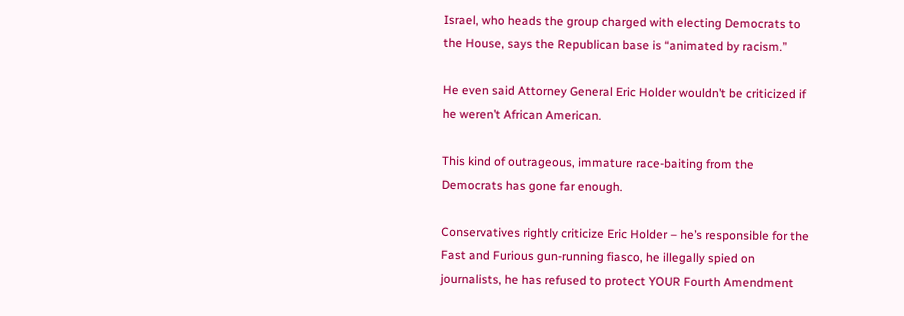Israel, who heads the group charged with electing Democrats to the House, says the Republican base is “animated by racism.”

He even said Attorney General Eric Holder wouldn’t be criticized if he weren’t African American.

This kind of outrageous, immature race-baiting from the Democrats has gone far enough.

Conservatives rightly criticize Eric Holder – he’s responsible for the Fast and Furious gun-running fiasco, he illegally spied on journalists, he has refused to protect YOUR Fourth Amendment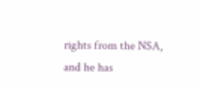rights from the NSA, and he has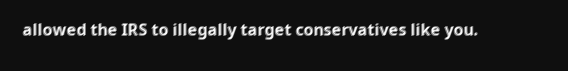allowed the IRS to illegally target conservatives like you.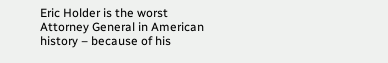Eric Holder is the worst Attorney General in American history – because of his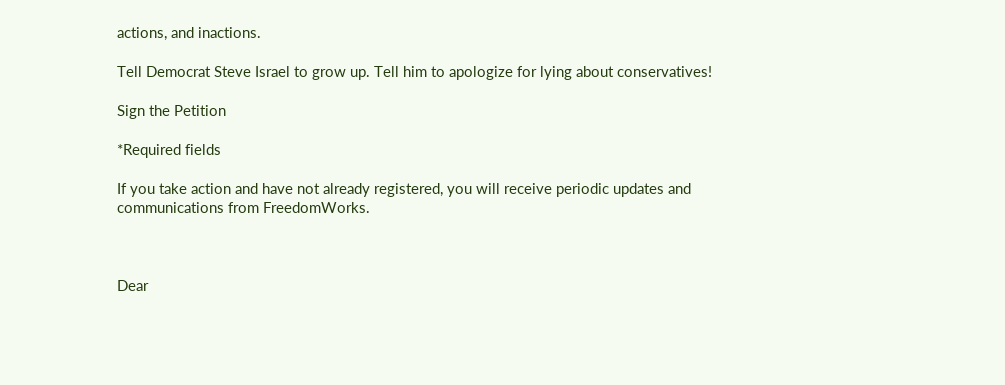actions, and inactions.

Tell Democrat Steve Israel to grow up. Tell him to apologize for lying about conservatives!

Sign the Petition

*Required fields

If you take action and have not already registered, you will receive periodic updates and communications from FreedomWorks.



Dear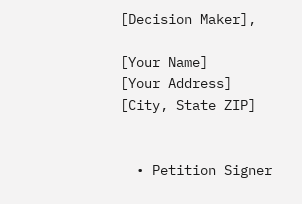[Decision Maker],

[Your Name]
[Your Address]
[City, State ZIP]


  • Petition Signer